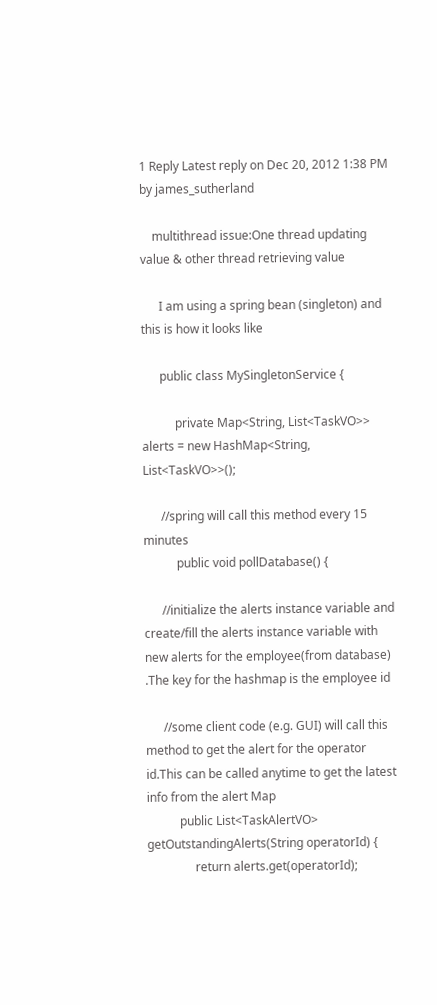1 Reply Latest reply on Dec 20, 2012 1:38 PM by james_sutherland

    multithread issue:One thread updating value & other thread retrieving value

      I am using a spring bean (singleton) and this is how it looks like

      public class MySingletonService {

           private Map<String, List<TaskVO>> alerts = new HashMap<String, List<TaskVO>>();

      //spring will call this method every 15 minutes
           public void pollDatabase() {

      //initialize the alerts instance variable and create/fill the alerts instance variable with new alerts for the employee(from database) .The key for the hashmap is the employee id

      //some client code (e.g. GUI) will call this method to get the alert for the operator id.This can be called anytime to get the latest info from the alert Map
           public List<TaskAlertVO> getOutstandingAlerts(String operatorId) {
                return alerts.get(operatorId);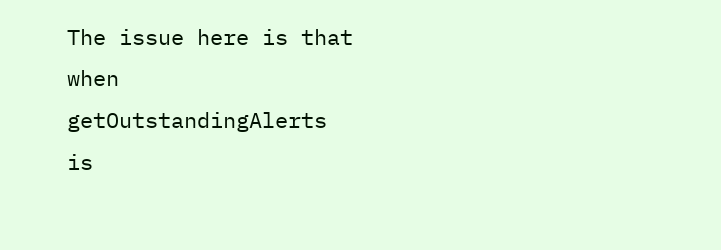The issue here is that when getOutstandingAlerts is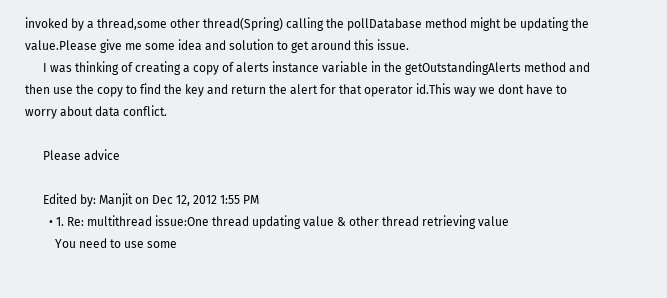invoked by a thread,some other thread(Spring) calling the pollDatabase method might be updating the value.Please give me some idea and solution to get around this issue.
      I was thinking of creating a copy of alerts instance variable in the getOutstandingAlerts method and then use the copy to find the key and return the alert for that operator id.This way we dont have to worry about data conflict.

      Please advice

      Edited by: Manjit on Dec 12, 2012 1:55 PM
        • 1. Re: multithread issue:One thread updating value & other thread retrieving value
          You need to use some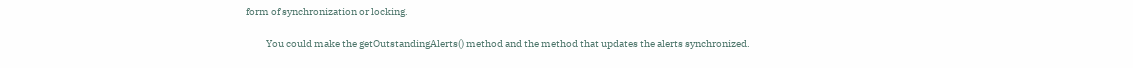form of synchronization or locking.

          You could make the getOutstandingAlerts() method and the method that updates the alerts synchronized.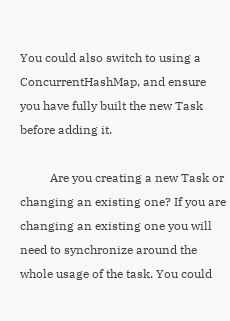You could also switch to using a ConcurrentHashMap, and ensure you have fully built the new Task before adding it.

          Are you creating a new Task or changing an existing one? If you are changing an existing one you will need to synchronize around the whole usage of the task. You could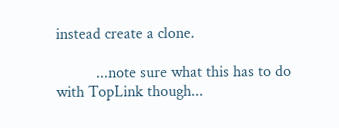instead create a clone.

          ...note sure what this has to do with TopLink though...